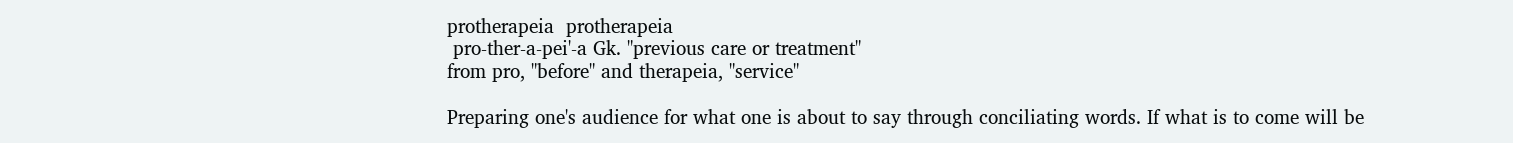protherapeia  protherapeia
 pro-ther-a-pei'-a Gk. "previous care or treatment"
from pro, "before" and therapeia, "service"

Preparing one's audience for what one is about to say through conciliating words. If what is to come will be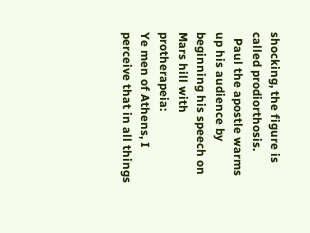shocking, the figure is called prodiorthosis.
  Paul the apostle warms up his audience by beginning his speech on Mars hill with protherapeia:
Ye men of Athens, I perceive that in all things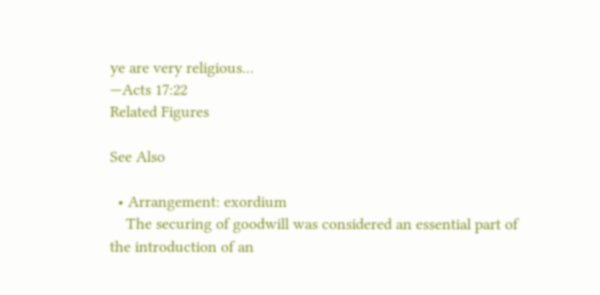ye are very religious...
—Acts 17:22
Related Figures

See Also

  • Arrangement: exordium
    The securing of goodwill was considered an essential part of the introduction of an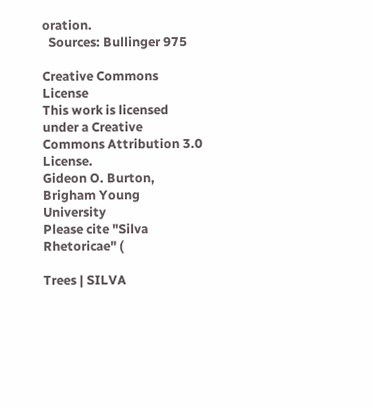oration.
  Sources: Bullinger 975

Creative Commons License
This work is licensed under a Creative Commons Attribution 3.0 License.
Gideon O. Burton, Brigham Young University
Please cite "Silva Rhetoricae" (

Trees | SILVA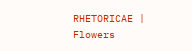RHETORICAE | Flowers